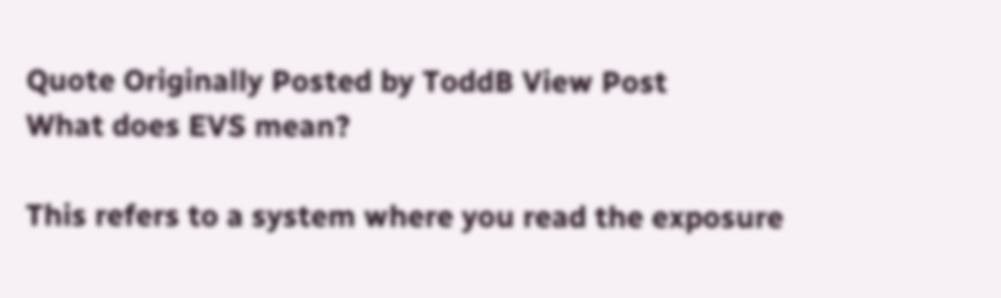Quote Originally Posted by ToddB View Post
What does EVS mean?

This refers to a system where you read the exposure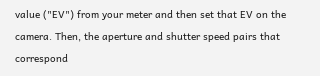value ("EV") from your meter and then set that EV on the camera. Then, the aperture and shutter speed pairs that correspond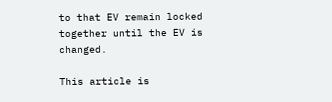to that EV remain locked together until the EV is changed.

This article is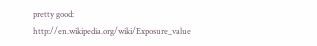pretty good: http://en.wikipedia.org/wiki/Exposure_value